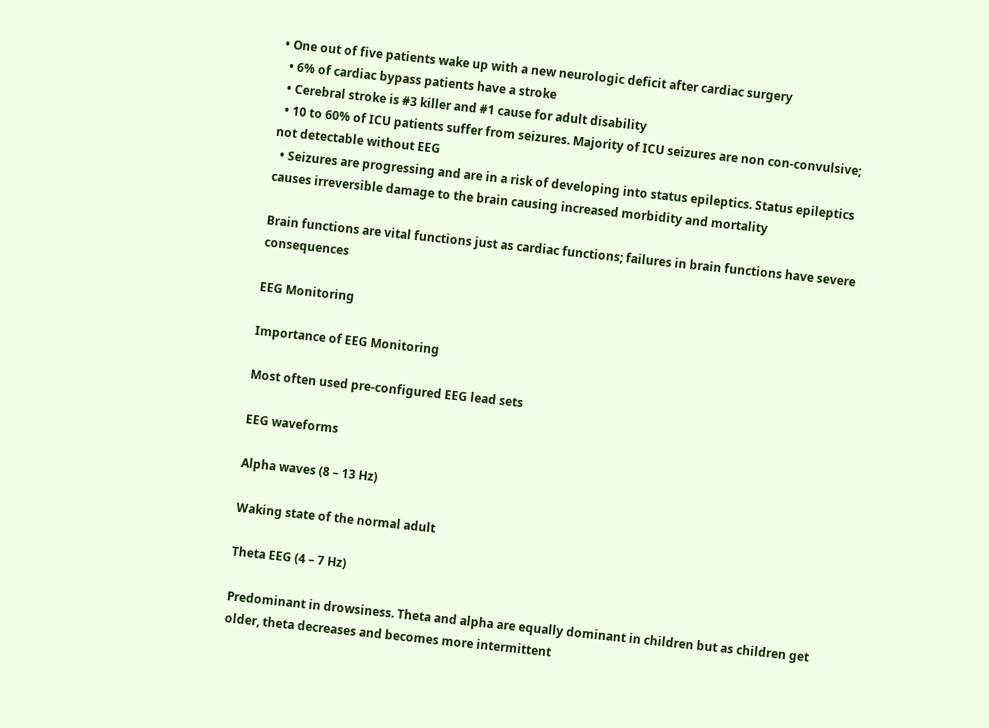• One out of five patients wake up with a new neurologic deficit after cardiac surgery
  • 6% of cardiac bypass patients have a stroke
  • Cerebral stroke is #3 killer and #1 cause for adult disability
  • 10 to 60% of ICU patients suffer from seizures. Majority of ICU seizures are non con-convulsive; not detectable without EEG
  • Seizures are progressing and are in a risk of developing into status epileptics. Status epileptics causes irreversible damage to the brain causing increased morbidity and mortality

Brain functions are vital functions just as cardiac functions; failures in brain functions have severe consequences

EEG Monitoring

Importance of EEG Monitoring

Most often used pre-configured EEG lead sets

EEG waveforms

Alpha waves (8 – 13 Hz)

Waking state of the normal adult

Theta EEG (4 – 7 Hz)

Predominant in drowsiness. Theta and alpha are equally dominant in children but as children get older, theta decreases and becomes more intermittent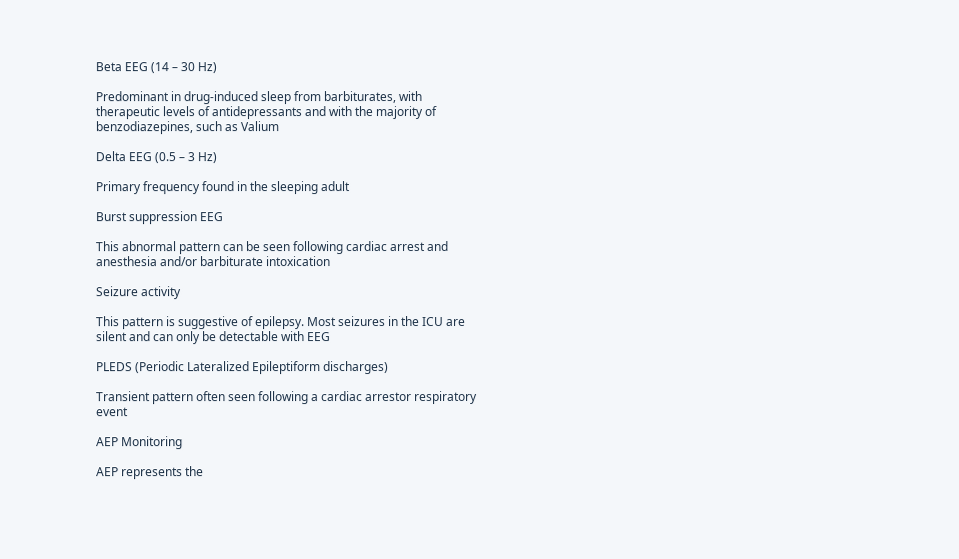Beta EEG (14 – 30 Hz)

Predominant in drug-induced sleep from barbiturates, with therapeutic levels of antidepressants and with the majority of benzodiazepines, such as Valium

Delta EEG (0.5 – 3 Hz)

Primary frequency found in the sleeping adult

Burst suppression EEG

This abnormal pattern can be seen following cardiac arrest and anesthesia and/or barbiturate intoxication

Seizure activity

This pattern is suggestive of epilepsy. Most seizures in the ICU are silent and can only be detectable with EEG

PLEDS (Periodic Lateralized Epileptiform discharges)

Transient pattern often seen following a cardiac arrestor respiratory event

AEP Monitoring

AEP represents the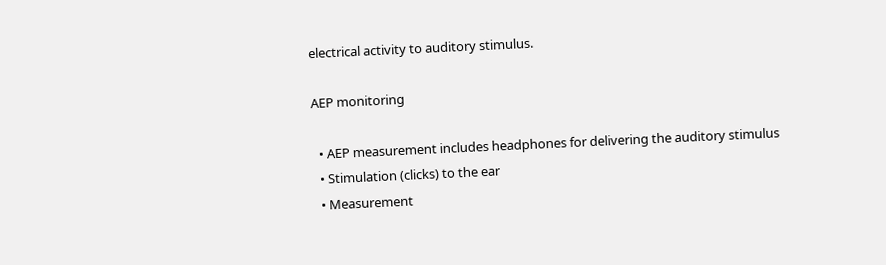electrical activity to auditory stimulus.

AEP monitoring

  • AEP measurement includes headphones for delivering the auditory stimulus
  • Stimulation (clicks) to the ear
  • Measurement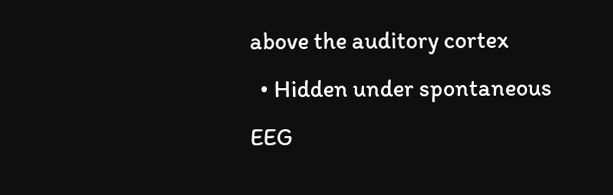above the auditory cortex
  • Hidden under spontaneous EEG